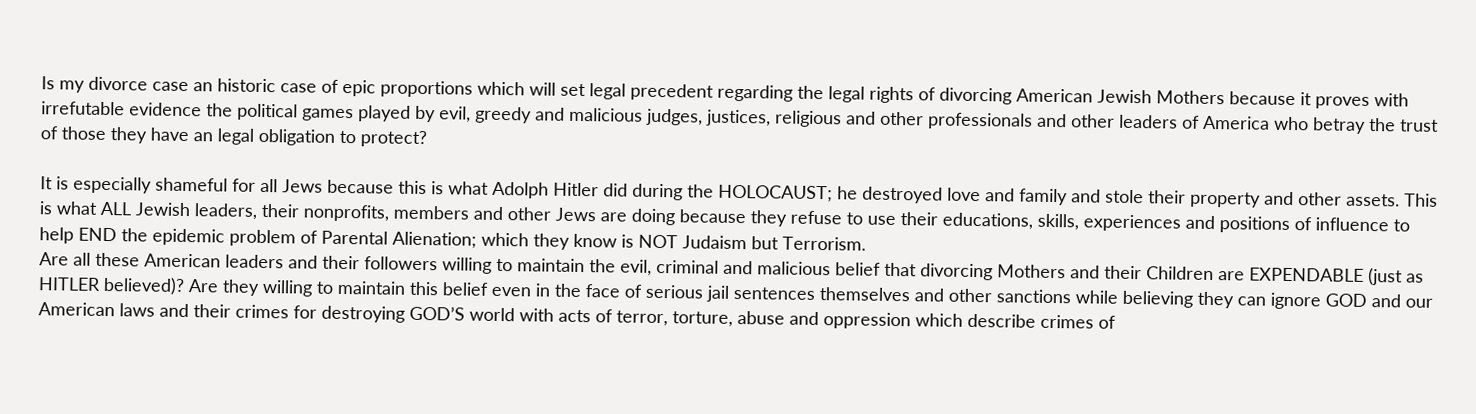Is my divorce case an historic case of epic proportions which will set legal precedent regarding the legal rights of divorcing American Jewish Mothers because it proves with irrefutable evidence the political games played by evil, greedy and malicious judges, justices, religious and other professionals and other leaders of America who betray the trust of those they have an legal obligation to protect?

It is especially shameful for all Jews because this is what Adolph Hitler did during the HOLOCAUST; he destroyed love and family and stole their property and other assets. This is what ALL Jewish leaders, their nonprofits, members and other Jews are doing because they refuse to use their educations, skills, experiences and positions of influence to help END the epidemic problem of Parental Alienation; which they know is NOT Judaism but Terrorism.
Are all these American leaders and their followers willing to maintain the evil, criminal and malicious belief that divorcing Mothers and their Children are EXPENDABLE (just as HITLER believed)? Are they willing to maintain this belief even in the face of serious jail sentences themselves and other sanctions while believing they can ignore GOD and our American laws and their crimes for destroying GOD’S world with acts of terror, torture, abuse and oppression which describe crimes of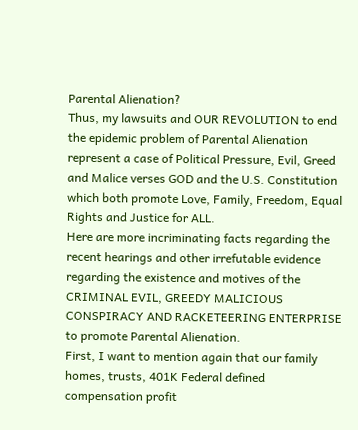Parental Alienation?
Thus, my lawsuits and OUR REVOLUTION to end the epidemic problem of Parental Alienation represent a case of Political Pressure, Evil, Greed and Malice verses GOD and the U.S. Constitution which both promote Love, Family, Freedom, Equal Rights and Justice for ALL.
Here are more incriminating facts regarding the recent hearings and other irrefutable evidence regarding the existence and motives of the CRIMINAL EVIL, GREEDY MALICIOUS CONSPIRACY AND RACKETEERING ENTERPRISE to promote Parental Alienation.
First, I want to mention again that our family homes, trusts, 401K Federal defined compensation profit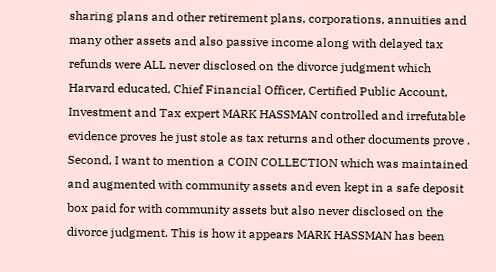sharing plans and other retirement plans, corporations, annuities and many other assets and also passive income along with delayed tax refunds were ALL never disclosed on the divorce judgment which Harvard educated, Chief Financial Officer, Certified Public Account, Investment and Tax expert MARK HASSMAN controlled and irrefutable evidence proves he just stole as tax returns and other documents prove .
Second, I want to mention a COIN COLLECTION which was maintained and augmented with community assets and even kept in a safe deposit box paid for with community assets but also never disclosed on the divorce judgment. This is how it appears MARK HASSMAN has been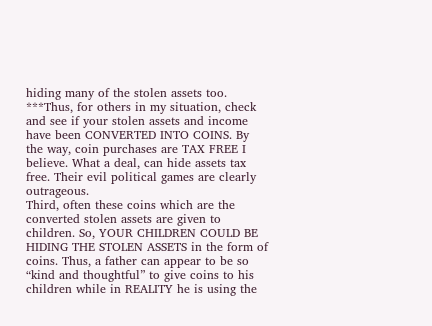hiding many of the stolen assets too.
***Thus, for others in my situation, check and see if your stolen assets and income have been CONVERTED INTO COINS. By the way, coin purchases are TAX FREE I believe. What a deal, can hide assets tax free. Their evil political games are clearly outrageous.
Third, often these coins which are the converted stolen assets are given to children. So, YOUR CHILDREN COULD BE HIDING THE STOLEN ASSETS in the form of coins. Thus, a father can appear to be so “kind and thoughtful” to give coins to his children while in REALITY he is using the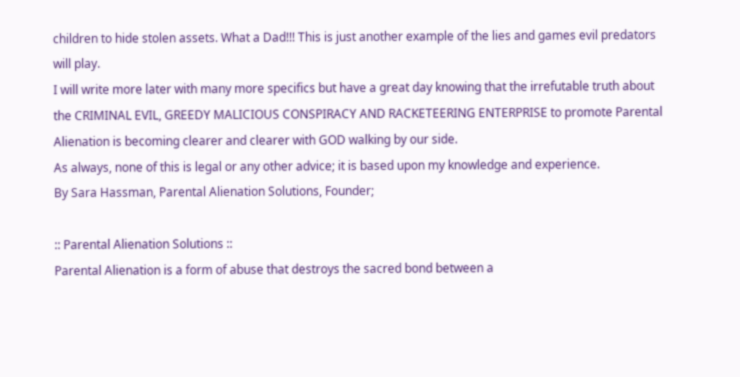children to hide stolen assets. What a Dad!!! This is just another example of the lies and games evil predators will play.
I will write more later with many more specifics but have a great day knowing that the irrefutable truth about the CRIMINAL EVIL, GREEDY MALICIOUS CONSPIRACY AND RACKETEERING ENTERPRISE to promote Parental Alienation is becoming clearer and clearer with GOD walking by our side.
As always, none of this is legal or any other advice; it is based upon my knowledge and experience.
By Sara Hassman, Parental Alienation Solutions, Founder;

:: Parental Alienation Solutions ::
Parental Alienation is a form of abuse that destroys the sacred bond between a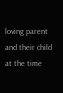loving parent and their child at the time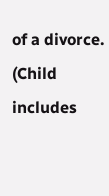of a divorce. (Child includes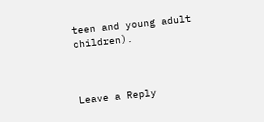teen and young adult children).



Leave a Reply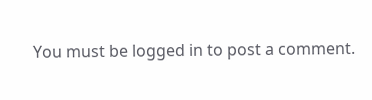You must be logged in to post a comment.